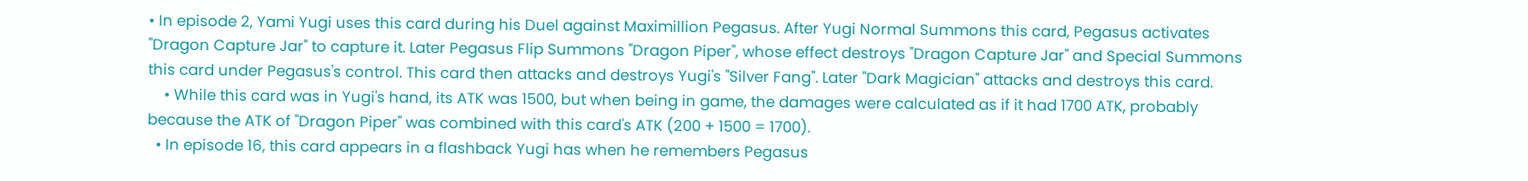• In episode 2, Yami Yugi uses this card during his Duel against Maximillion Pegasus. After Yugi Normal Summons this card, Pegasus activates "Dragon Capture Jar" to capture it. Later Pegasus Flip Summons "Dragon Piper", whose effect destroys "Dragon Capture Jar" and Special Summons this card under Pegasus's control. This card then attacks and destroys Yugi's "Silver Fang". Later "Dark Magician" attacks and destroys this card.
    • While this card was in Yugi's hand, its ATK was 1500, but when being in game, the damages were calculated as if it had 1700 ATK, probably because the ATK of "Dragon Piper" was combined with this card's ATK (200 + 1500 = 1700).
  • In episode 16, this card appears in a flashback Yugi has when he remembers Pegasus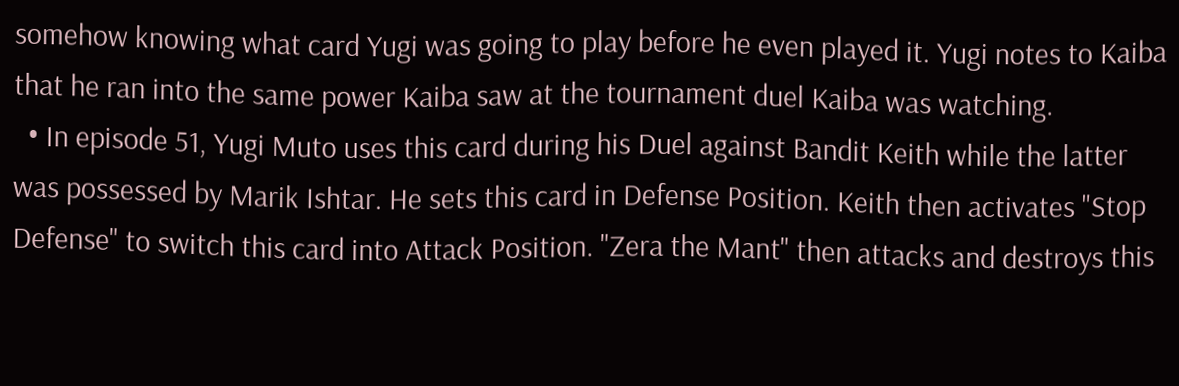somehow knowing what card Yugi was going to play before he even played it. Yugi notes to Kaiba that he ran into the same power Kaiba saw at the tournament duel Kaiba was watching.
  • In episode 51, Yugi Muto uses this card during his Duel against Bandit Keith while the latter was possessed by Marik Ishtar. He sets this card in Defense Position. Keith then activates "Stop Defense" to switch this card into Attack Position. "Zera the Mant" then attacks and destroys this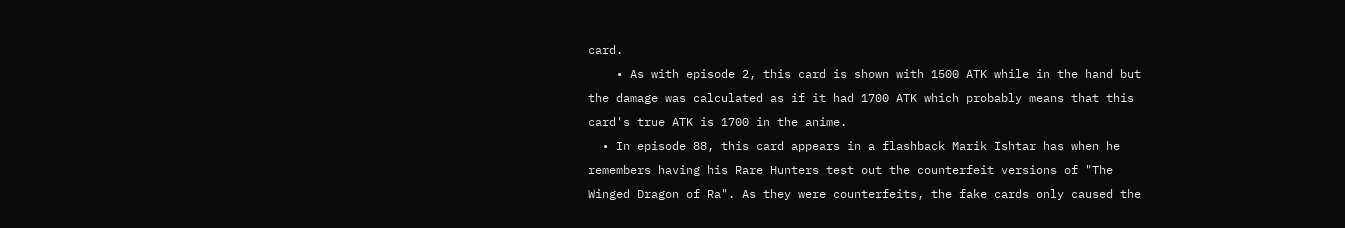card.
    • As with episode 2, this card is shown with 1500 ATK while in the hand but the damage was calculated as if it had 1700 ATK which probably means that this card's true ATK is 1700 in the anime.
  • In episode 88, this card appears in a flashback Marik Ishtar has when he remembers having his Rare Hunters test out the counterfeit versions of "The Winged Dragon of Ra". As they were counterfeits, the fake cards only caused the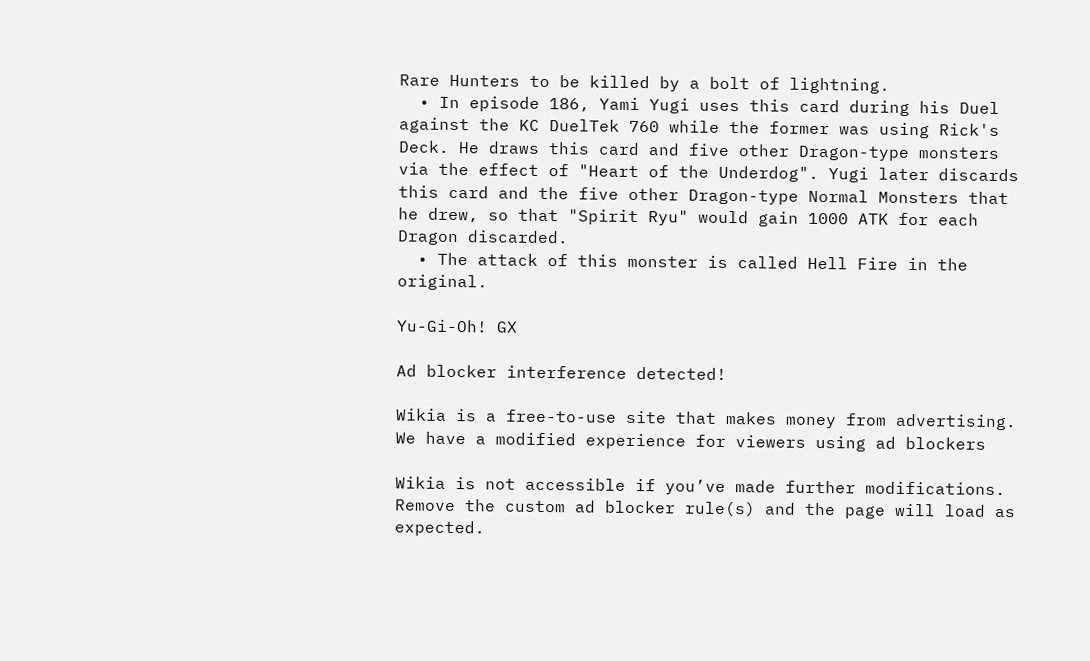Rare Hunters to be killed by a bolt of lightning.
  • In episode 186, Yami Yugi uses this card during his Duel against the KC DuelTek 760 while the former was using Rick's Deck. He draws this card and five other Dragon-type monsters via the effect of "Heart of the Underdog". Yugi later discards this card and the five other Dragon-type Normal Monsters that he drew, so that "Spirit Ryu" would gain 1000 ATK for each Dragon discarded.
  • The attack of this monster is called Hell Fire in the original.

Yu-Gi-Oh! GX

Ad blocker interference detected!

Wikia is a free-to-use site that makes money from advertising. We have a modified experience for viewers using ad blockers

Wikia is not accessible if you’ve made further modifications. Remove the custom ad blocker rule(s) and the page will load as expected.